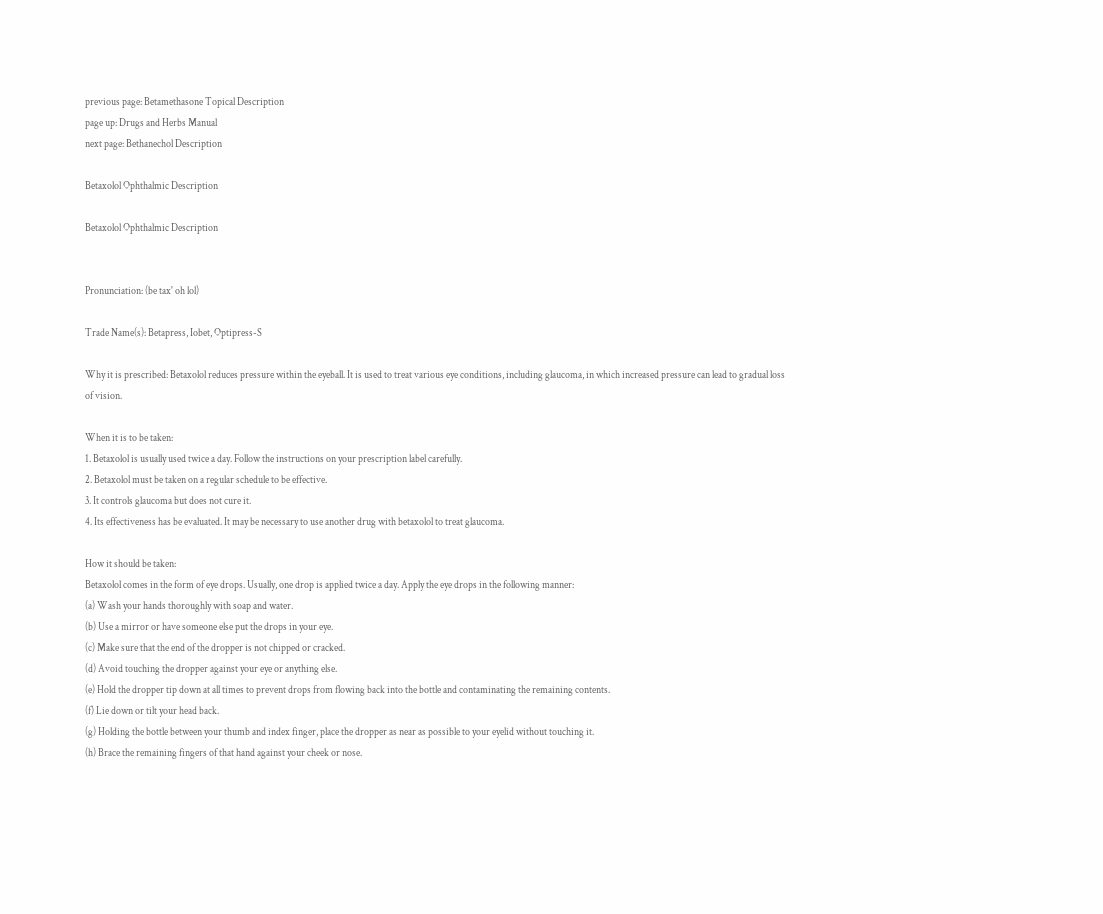previous page: Betamethasone Topical Description
page up: Drugs and Herbs Manual
next page: Bethanechol Description

Betaxolol Ophthalmic Description

Betaxolol Ophthalmic Description


Pronunciation: (be tax' oh lol)

Trade Name(s): Betapress, Iobet, Optipress-S

Why it is prescribed: Betaxolol reduces pressure within the eyeball. It is used to treat various eye conditions, including glaucoma, in which increased pressure can lead to gradual loss of vision.

When it is to be taken:
1. Betaxolol is usually used twice a day. Follow the instructions on your prescription label carefully.
2. Betaxolol must be taken on a regular schedule to be effective.
3. It controls glaucoma but does not cure it.
4. Its effectiveness has be evaluated. It may be necessary to use another drug with betaxolol to treat glaucoma.

How it should be taken:
Betaxolol comes in the form of eye drops. Usually, one drop is applied twice a day. Apply the eye drops in the following manner:
(a) Wash your hands thoroughly with soap and water.
(b) Use a mirror or have someone else put the drops in your eye.
(c) Make sure that the end of the dropper is not chipped or cracked.
(d) Avoid touching the dropper against your eye or anything else.
(e) Hold the dropper tip down at all times to prevent drops from flowing back into the bottle and contaminating the remaining contents.
(f) Lie down or tilt your head back.
(g) Holding the bottle between your thumb and index finger, place the dropper as near as possible to your eyelid without touching it.
(h) Brace the remaining fingers of that hand against your cheek or nose.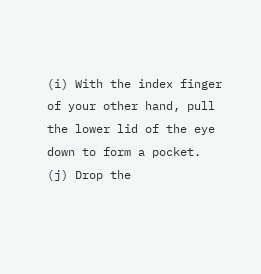(i) With the index finger of your other hand, pull the lower lid of the eye down to form a pocket.
(j) Drop the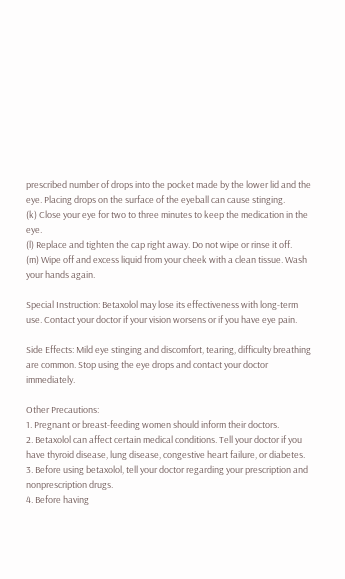prescribed number of drops into the pocket made by the lower lid and the eye. Placing drops on the surface of the eyeball can cause stinging.
(k) Close your eye for two to three minutes to keep the medication in the eye.
(l) Replace and tighten the cap right away. Do not wipe or rinse it off.
(m) Wipe off and excess liquid from your cheek with a clean tissue. Wash your hands again.

Special Instruction: Betaxolol may lose its effectiveness with long-term use. Contact your doctor if your vision worsens or if you have eye pain.

Side Effects: Mild eye stinging and discomfort, tearing, difficulty breathing are common. Stop using the eye drops and contact your doctor immediately.

Other Precautions:
1. Pregnant or breast-feeding women should inform their doctors.
2. Betaxolol can affect certain medical conditions. Tell your doctor if you have thyroid disease, lung disease, congestive heart failure, or diabetes.
3. Before using betaxolol, tell your doctor regarding your prescription and nonprescription drugs.
4. Before having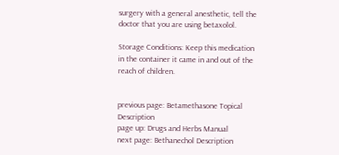surgery with a general anesthetic, tell the doctor that you are using betaxolol.

Storage Conditions: Keep this medication in the container it came in and out of the reach of children.


previous page: Betamethasone Topical Description
page up: Drugs and Herbs Manual
next page: Bethanechol Description